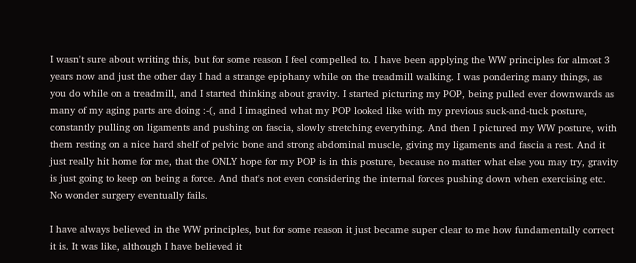I wasn't sure about writing this, but for some reason I feel compelled to. I have been applying the WW principles for almost 3 years now and just the other day I had a strange epiphany while on the treadmill walking. I was pondering many things, as you do while on a treadmill, and I started thinking about gravity. I started picturing my POP, being pulled ever downwards as many of my aging parts are doing :-(, and I imagined what my POP looked like with my previous suck-and-tuck posture, constantly pulling on ligaments and pushing on fascia, slowly stretching everything. And then I pictured my WW posture, with them resting on a nice hard shelf of pelvic bone and strong abdominal muscle, giving my ligaments and fascia a rest. And it just really hit home for me, that the ONLY hope for my POP is in this posture, because no matter what else you may try, gravity is just going to keep on being a force. And that's not even considering the internal forces pushing down when exercising etc. No wonder surgery eventually fails.

I have always believed in the WW principles, but for some reason it just became super clear to me how fundamentally correct it is. It was like, although I have believed it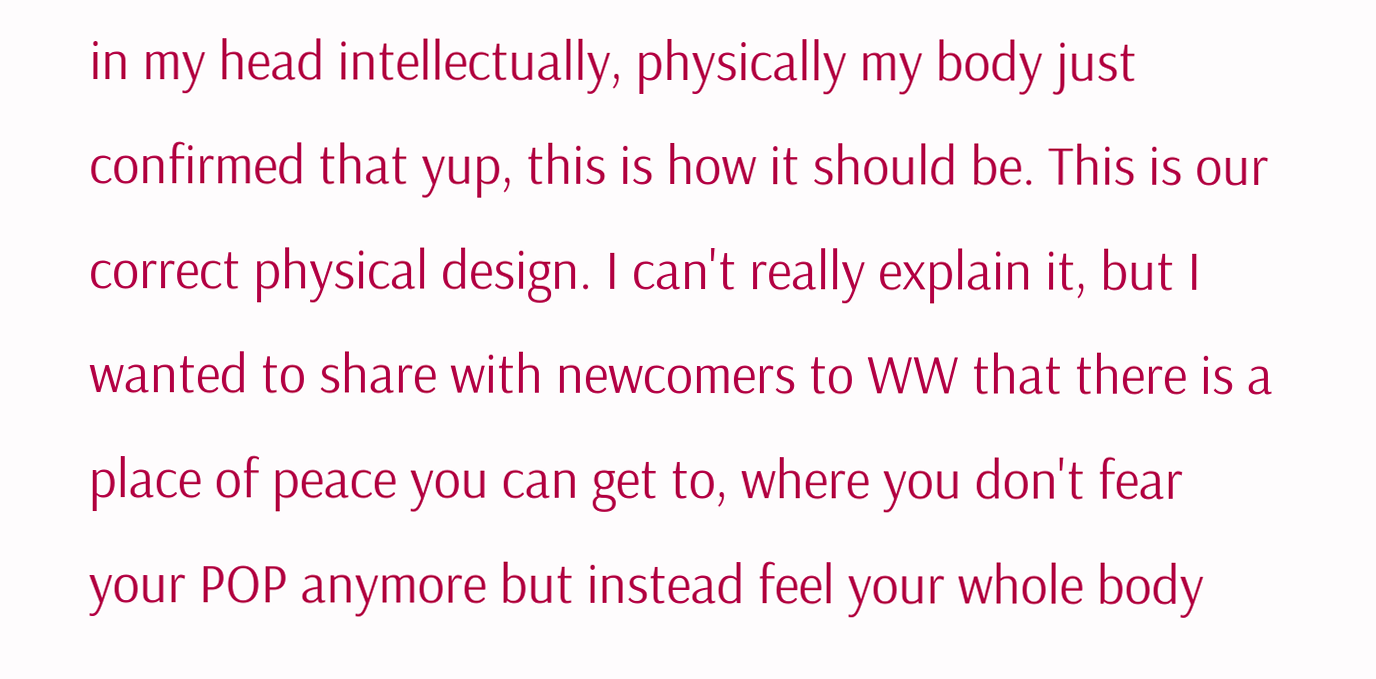in my head intellectually, physically my body just confirmed that yup, this is how it should be. This is our correct physical design. I can't really explain it, but I wanted to share with newcomers to WW that there is a place of peace you can get to, where you don't fear your POP anymore but instead feel your whole body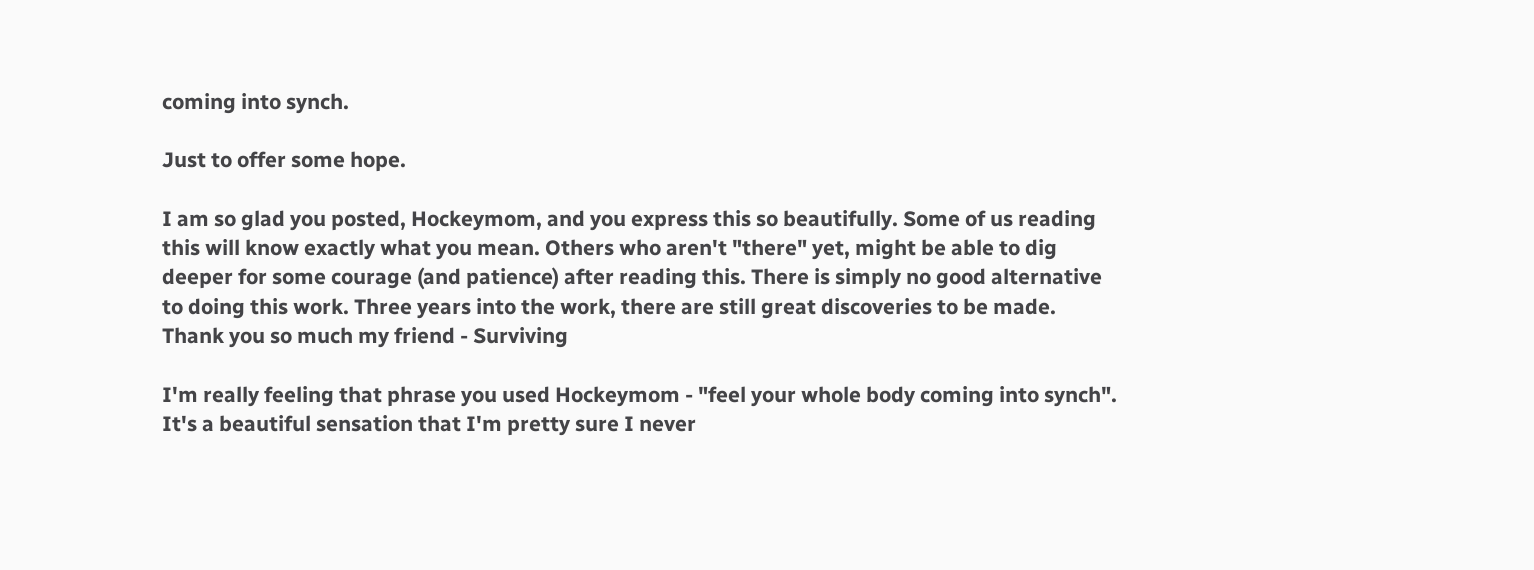coming into synch.

Just to offer some hope.

I am so glad you posted, Hockeymom, and you express this so beautifully. Some of us reading this will know exactly what you mean. Others who aren't "there" yet, might be able to dig deeper for some courage (and patience) after reading this. There is simply no good alternative to doing this work. Three years into the work, there are still great discoveries to be made. Thank you so much my friend - Surviving

I'm really feeling that phrase you used Hockeymom - "feel your whole body coming into synch". It's a beautiful sensation that I'm pretty sure I never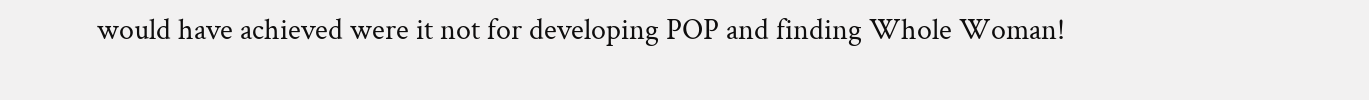would have achieved were it not for developing POP and finding Whole Woman!